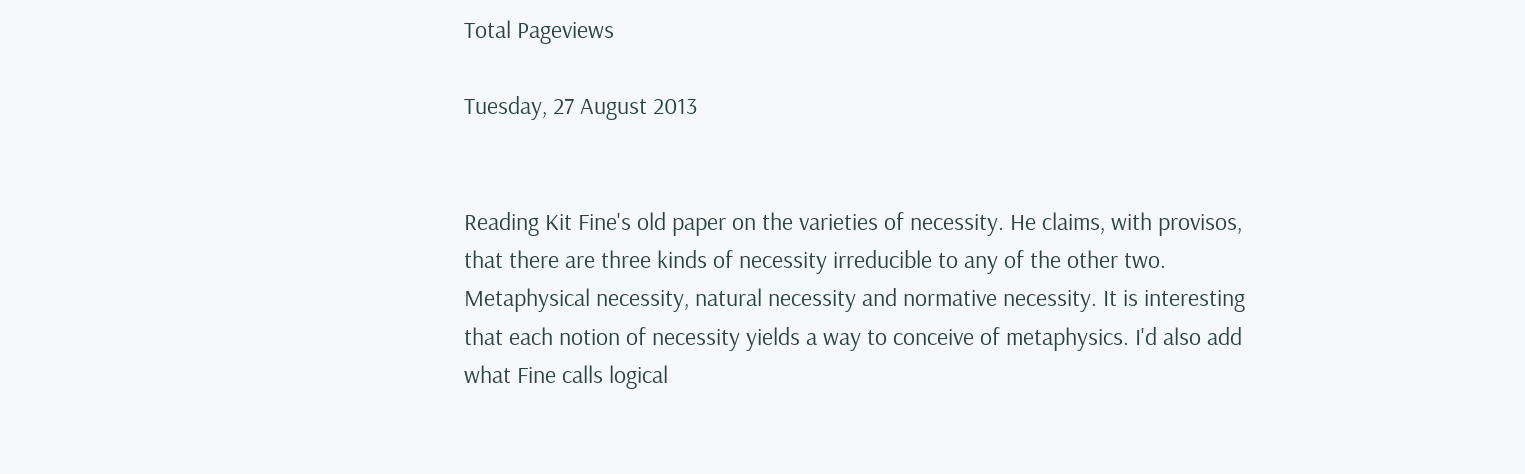Total Pageviews

Tuesday, 27 August 2013


Reading Kit Fine's old paper on the varieties of necessity. He claims, with provisos, that there are three kinds of necessity irreducible to any of the other two. Metaphysical necessity, natural necessity and normative necessity. It is interesting that each notion of necessity yields a way to conceive of metaphysics. I'd also add what Fine calls logical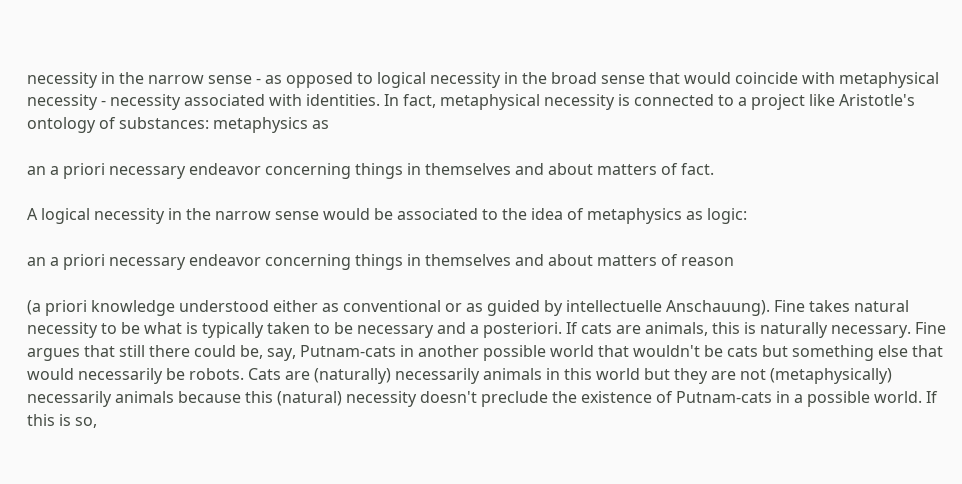necessity in the narrow sense - as opposed to logical necessity in the broad sense that would coincide with metaphysical necessity - necessity associated with identities. In fact, metaphysical necessity is connected to a project like Aristotle's ontology of substances: metaphysics as

an a priori necessary endeavor concerning things in themselves and about matters of fact.

A logical necessity in the narrow sense would be associated to the idea of metaphysics as logic:

an a priori necessary endeavor concerning things in themselves and about matters of reason

(a priori knowledge understood either as conventional or as guided by intellectuelle Anschauung). Fine takes natural necessity to be what is typically taken to be necessary and a posteriori. If cats are animals, this is naturally necessary. Fine argues that still there could be, say, Putnam-cats in another possible world that wouldn't be cats but something else that would necessarily be robots. Cats are (naturally) necessarily animals in this world but they are not (metaphysically) necessarily animals because this (natural) necessity doesn't preclude the existence of Putnam-cats in a possible world. If this is so,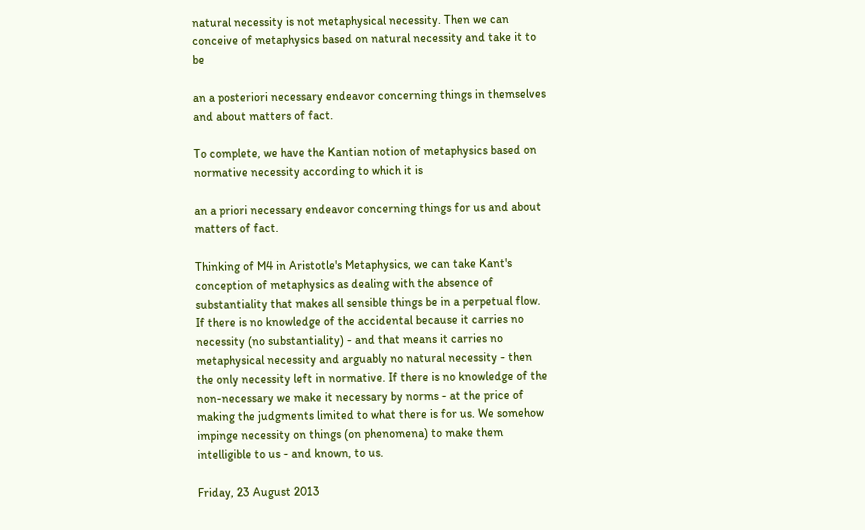natural necessity is not metaphysical necessity. Then we can conceive of metaphysics based on natural necessity and take it to be

an a posteriori necessary endeavor concerning things in themselves and about matters of fact.

To complete, we have the Kantian notion of metaphysics based on normative necessity according to which it is

an a priori necessary endeavor concerning things for us and about matters of fact.

Thinking of M4 in Aristotle's Metaphysics, we can take Kant's conception of metaphysics as dealing with the absence of substantiality that makes all sensible things be in a perpetual flow. If there is no knowledge of the accidental because it carries no necessity (no substantiality) - and that means it carries no metaphysical necessity and arguably no natural necessity - then the only necessity left in normative. If there is no knowledge of the non-necessary we make it necessary by norms - at the price of making the judgments limited to what there is for us. We somehow impinge necessity on things (on phenomena) to make them intelligible to us - and known, to us.

Friday, 23 August 2013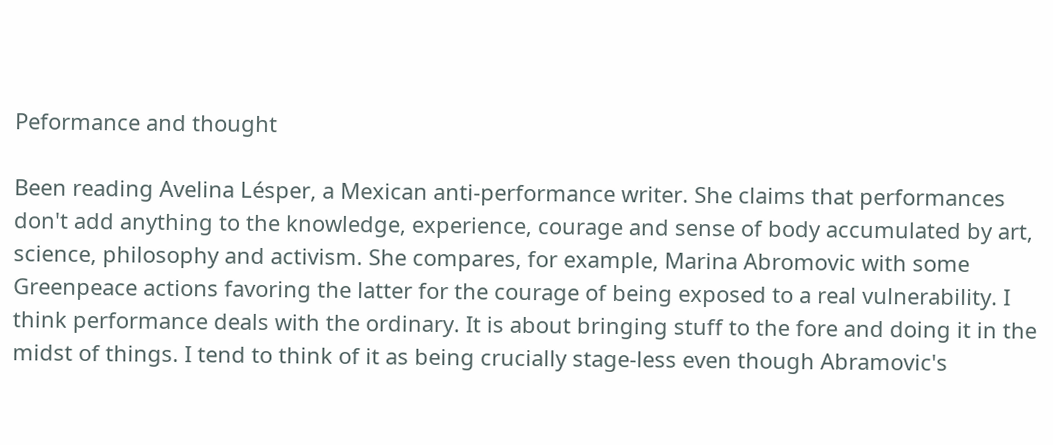Peformance and thought

Been reading Avelina Lésper, a Mexican anti-performance writer. She claims that performances don't add anything to the knowledge, experience, courage and sense of body accumulated by art, science, philosophy and activism. She compares, for example, Marina Abromovic with some Greenpeace actions favoring the latter for the courage of being exposed to a real vulnerability. I think performance deals with the ordinary. It is about bringing stuff to the fore and doing it in the midst of things. I tend to think of it as being crucially stage-less even though Abramovic's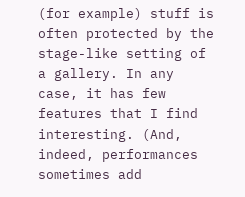(for example) stuff is often protected by the stage-like setting of a gallery. In any case, it has few features that I find interesting. (And, indeed, performances sometimes add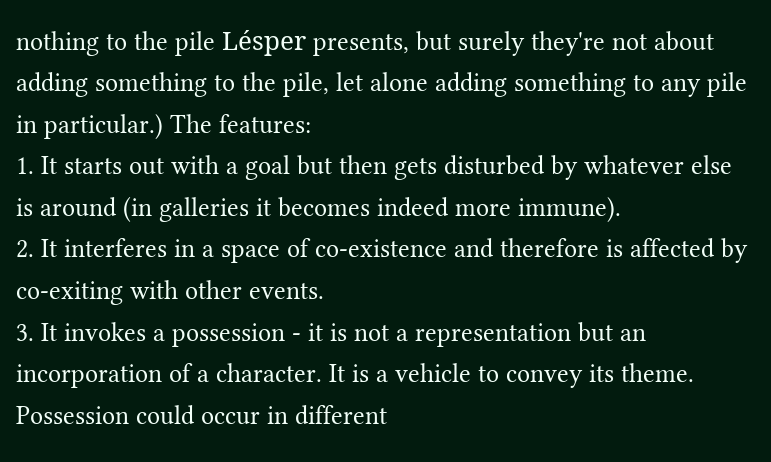nothing to the pile Lésper presents, but surely they're not about adding something to the pile, let alone adding something to any pile in particular.) The features:
1. It starts out with a goal but then gets disturbed by whatever else is around (in galleries it becomes indeed more immune).
2. It interferes in a space of co-existence and therefore is affected by co-exiting with other events.
3. It invokes a possession - it is not a representation but an incorporation of a character. It is a vehicle to convey its theme. Possession could occur in different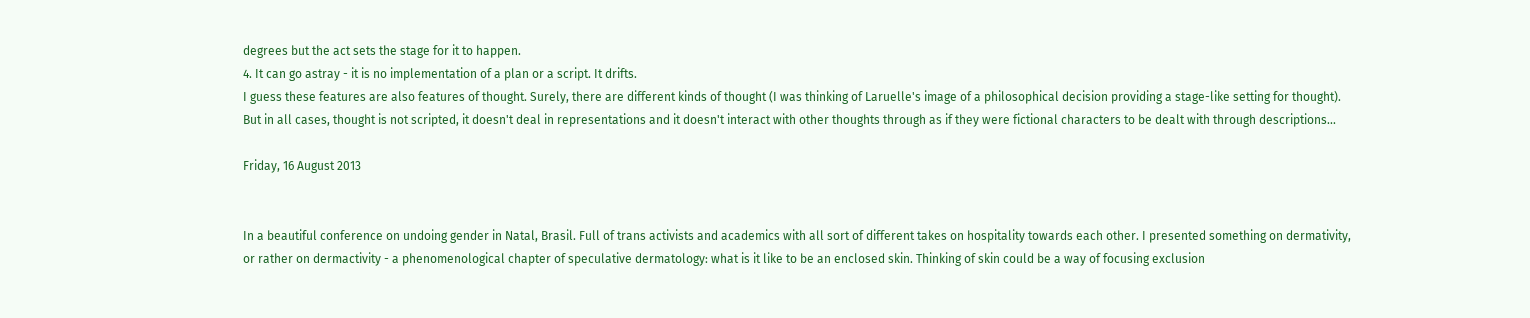degrees but the act sets the stage for it to happen.
4. It can go astray - it is no implementation of a plan or a script. It drifts.
I guess these features are also features of thought. Surely, there are different kinds of thought (I was thinking of Laruelle's image of a philosophical decision providing a stage-like setting for thought). But in all cases, thought is not scripted, it doesn't deal in representations and it doesn't interact with other thoughts through as if they were fictional characters to be dealt with through descriptions...

Friday, 16 August 2013


In a beautiful conference on undoing gender in Natal, Brasil. Full of trans activists and academics with all sort of different takes on hospitality towards each other. I presented something on dermativity, or rather on dermactivity - a phenomenological chapter of speculative dermatology: what is it like to be an enclosed skin. Thinking of skin could be a way of focusing exclusion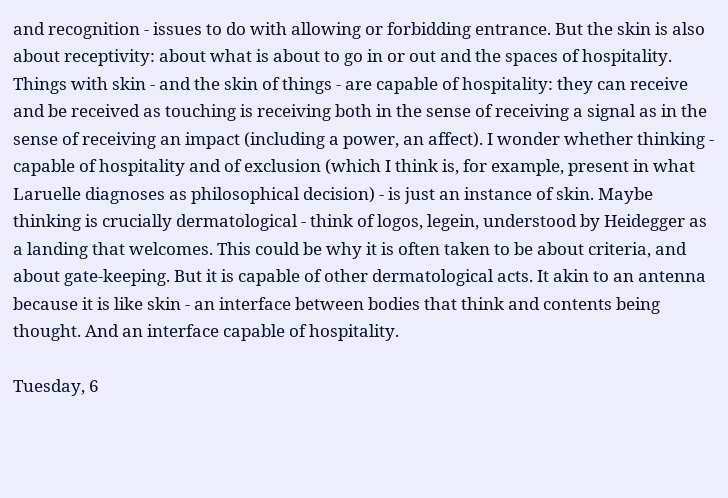and recognition - issues to do with allowing or forbidding entrance. But the skin is also about receptivity: about what is about to go in or out and the spaces of hospitality. Things with skin - and the skin of things - are capable of hospitality: they can receive and be received as touching is receiving both in the sense of receiving a signal as in the sense of receiving an impact (including a power, an affect). I wonder whether thinking - capable of hospitality and of exclusion (which I think is, for example, present in what Laruelle diagnoses as philosophical decision) - is just an instance of skin. Maybe thinking is crucially dermatological - think of logos, legein, understood by Heidegger as a landing that welcomes. This could be why it is often taken to be about criteria, and about gate-keeping. But it is capable of other dermatological acts. It akin to an antenna because it is like skin - an interface between bodies that think and contents being thought. And an interface capable of hospitality.

Tuesday, 6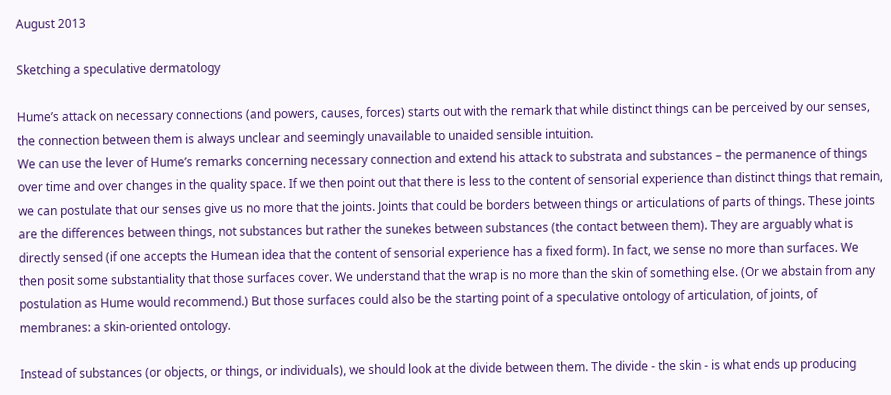August 2013

Sketching a speculative dermatology

Hume’s attack on necessary connections (and powers, causes, forces) starts out with the remark that while distinct things can be perceived by our senses, the connection between them is always unclear and seemingly unavailable to unaided sensible intuition.
We can use the lever of Hume’s remarks concerning necessary connection and extend his attack to substrata and substances – the permanence of things over time and over changes in the quality space. If we then point out that there is less to the content of sensorial experience than distinct things that remain, we can postulate that our senses give us no more that the joints. Joints that could be borders between things or articulations of parts of things. These joints are the differences between things, not substances but rather the sunekes between substances (the contact between them). They are arguably what is directly sensed (if one accepts the Humean idea that the content of sensorial experience has a fixed form). In fact, we sense no more than surfaces. We then posit some substantiality that those surfaces cover. We understand that the wrap is no more than the skin of something else. (Or we abstain from any postulation as Hume would recommend.) But those surfaces could also be the starting point of a speculative ontology of articulation, of joints, of membranes: a skin-oriented ontology.

Instead of substances (or objects, or things, or individuals), we should look at the divide between them. The divide - the skin - is what ends up producing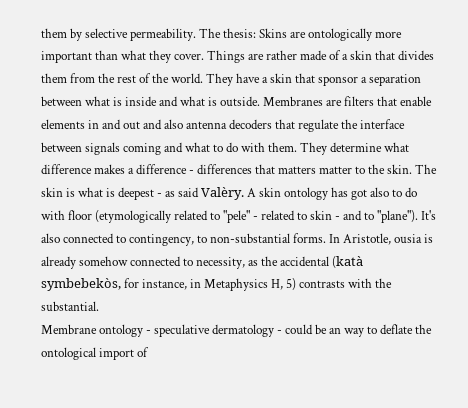them by selective permeability. The thesis: Skins are ontologically more important than what they cover. Things are rather made of a skin that divides them from the rest of the world. They have a skin that sponsor a separation between what is inside and what is outside. Membranes are filters that enable elements in and out and also antenna decoders that regulate the interface between signals coming and what to do with them. They determine what difference makes a difference - differences that matters matter to the skin. The skin is what is deepest - as said Valèry. A skin ontology has got also to do with floor (etymologically related to "pele" - related to skin - and to "plane"). It's also connected to contingency, to non-substantial forms. In Aristotle, ousia is already somehow connected to necessity, as the accidental (katà symbebekòs, for instance, in Metaphysics H, 5) contrasts with the substantial.
Membrane ontology - speculative dermatology - could be an way to deflate the ontological import of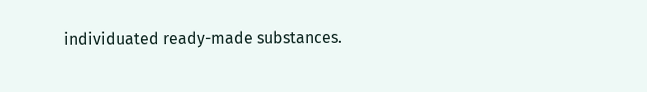individuated ready-made substances.